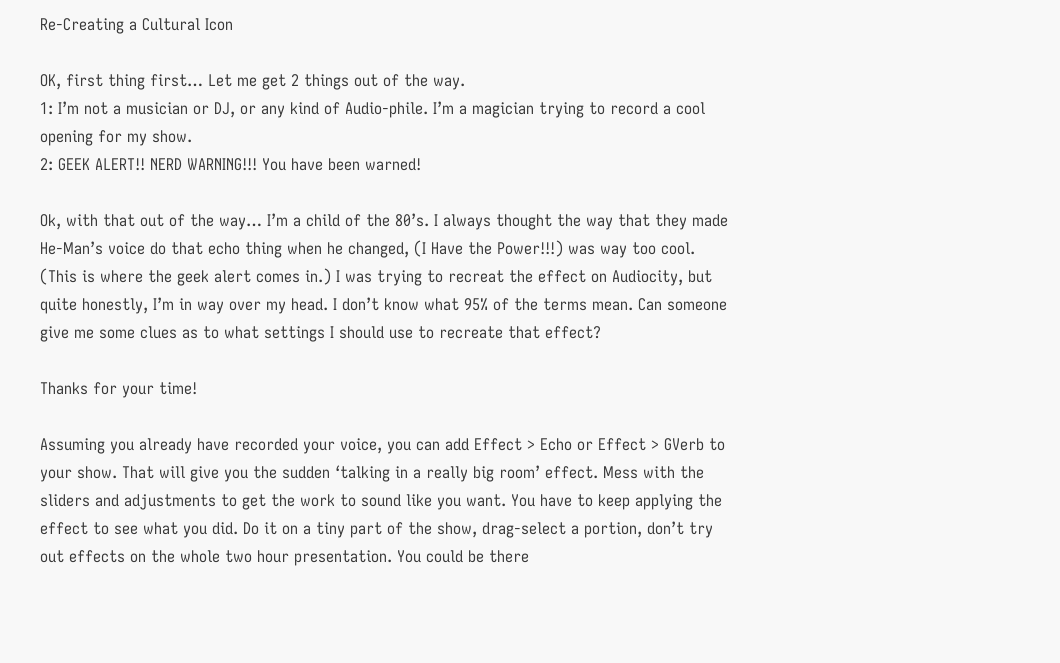Re-Creating a Cultural Icon

OK, first thing first… Let me get 2 things out of the way.
1: I’m not a musician or DJ, or any kind of Audio-phile. I’m a magician trying to record a cool opening for my show.
2: GEEK ALERT!! NERD WARNING!!! You have been warned!

Ok, with that out of the way… I’m a child of the 80’s. I always thought the way that they made He-Man’s voice do that echo thing when he changed, (I Have the Power!!!) was way too cool. (This is where the geek alert comes in.) I was trying to recreat the effect on Audiocity, but quite honestly, I’m in way over my head. I don’t know what 95% of the terms mean. Can someone give me some clues as to what settings I should use to recreate that effect?

Thanks for your time!

Assuming you already have recorded your voice, you can add Effect > Echo or Effect > GVerb to your show. That will give you the sudden ‘talking in a really big room’ effect. Mess with the sliders and adjustments to get the work to sound like you want. You have to keep applying the effect to see what you did. Do it on a tiny part of the show, drag-select a portion, don’t try out effects on the whole two hour presentation. You could be there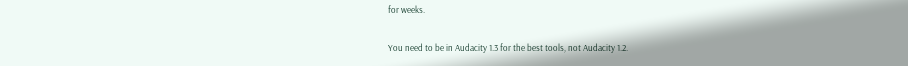for weeks.

You need to be in Audacity 1.3 for the best tools, not Audacity 1.2.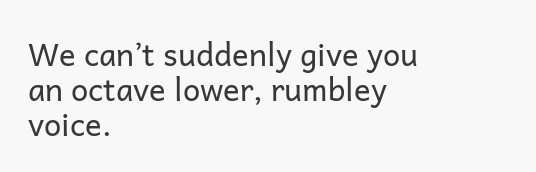We can’t suddenly give you an octave lower, rumbley voice.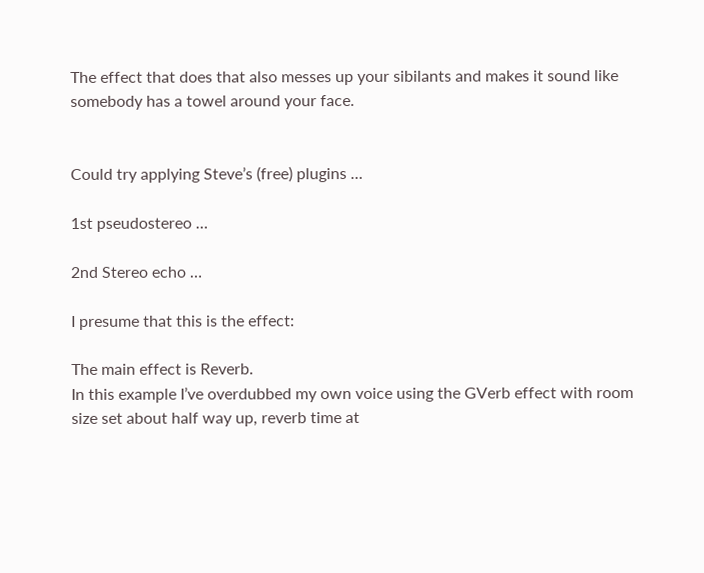The effect that does that also messes up your sibilants and makes it sound like somebody has a towel around your face.


Could try applying Steve’s (free) plugins …

1st pseudostereo …

2nd Stereo echo …

I presume that this is the effect:

The main effect is Reverb.
In this example I’ve overdubbed my own voice using the GVerb effect with room size set about half way up, reverb time at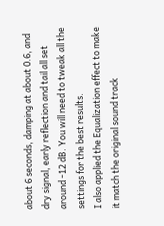about 6 seconds, damping at about 0.6, and dry signal, early reflection and tail all set around -12 dB. You will need to tweak all the settings for the best results.
I also applied the Equalization effect to make it match the original sound track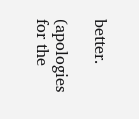better.

(apologies for the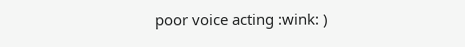poor voice acting :wink: )